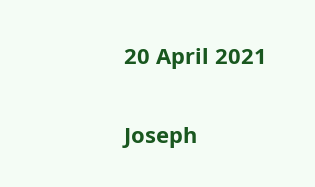20 April 2021

Joseph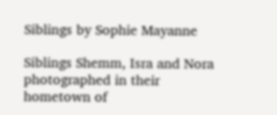Siblings by Sophie Mayanne

Siblings Shemm, Isra and Nora photographed in their hometown of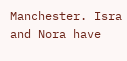Manchester. Isra and Nora have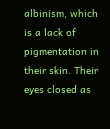albinism, which is a lack of pigmentation in their skin. Their eyes closed as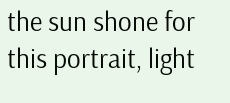the sun shone for this portrait, light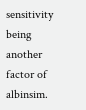sensitivity being another factor of albinsim.